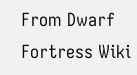From Dwarf Fortress Wiki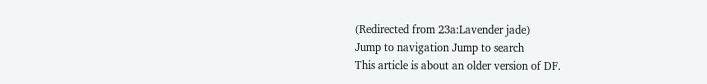(Redirected from 23a:Lavender jade)
Jump to navigation Jump to search
This article is about an older version of DF.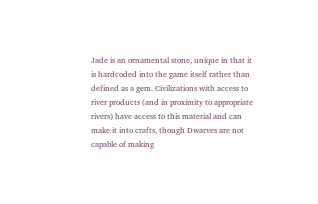Jade is an ornamental stone, unique in that it is hardcoded into the game itself rather than defined as a gem. Civilizations with access to river products (and in proximity to appropriate rivers) have access to this material and can make it into crafts, though Dwarves are not capable of making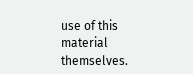use of this material themselves.